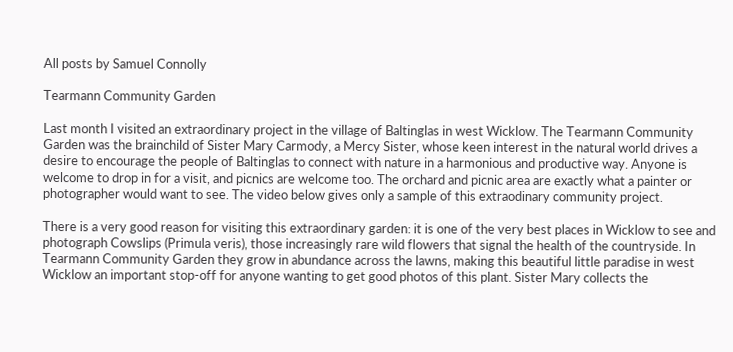All posts by Samuel Connolly

Tearmann Community Garden

Last month I visited an extraordinary project in the village of Baltinglas in west Wicklow. The Tearmann Community Garden was the brainchild of Sister Mary Carmody, a Mercy Sister, whose keen interest in the natural world drives a desire to encourage the people of Baltinglas to connect with nature in a harmonious and productive way. Anyone is welcome to drop in for a visit, and picnics are welcome too. The orchard and picnic area are exactly what a painter or photographer would want to see. The video below gives only a sample of this extraodinary community project.

There is a very good reason for visiting this extraordinary garden: it is one of the very best places in Wicklow to see and photograph Cowslips (Primula veris), those increasingly rare wild flowers that signal the health of the countryside. In Tearmann Community Garden they grow in abundance across the lawns, making this beautiful little paradise in west Wicklow an important stop-off for anyone wanting to get good photos of this plant. Sister Mary collects the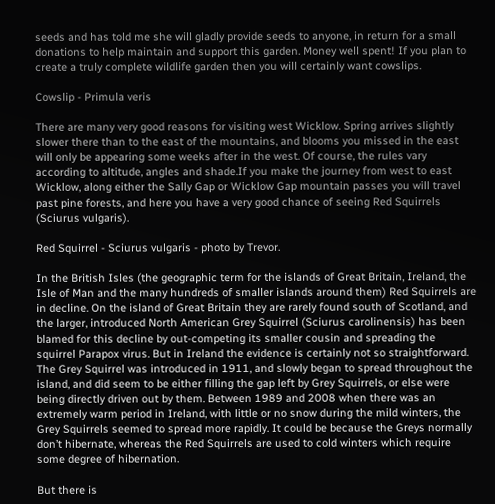seeds and has told me she will gladly provide seeds to anyone, in return for a small donations to help maintain and support this garden. Money well spent! If you plan to create a truly complete wildlife garden then you will certainly want cowslips.

Cowslip - Primula veris

There are many very good reasons for visiting west Wicklow. Spring arrives slightly slower there than to the east of the mountains, and blooms you missed in the east will only be appearing some weeks after in the west. Of course, the rules vary according to altitude, angles and shade.If you make the journey from west to east Wicklow, along either the Sally Gap or Wicklow Gap mountain passes you will travel past pine forests, and here you have a very good chance of seeing Red Squirrels (Sciurus vulgaris).

Red Squirrel - Sciurus vulgaris - photo by Trevor.

In the British Isles (the geographic term for the islands of Great Britain, Ireland, the Isle of Man and the many hundreds of smaller islands around them) Red Squirrels are in decline. On the island of Great Britain they are rarely found south of Scotland, and the larger, introduced North American Grey Squirrel (Sciurus carolinensis) has been blamed for this decline by out-competing its smaller cousin and spreading the squirrel Parapox virus. But in Ireland the evidence is certainly not so straightforward. The Grey Squirrel was introduced in 1911, and slowly began to spread throughout the island, and did seem to be either filling the gap left by Grey Squirrels, or else were being directly driven out by them. Between 1989 and 2008 when there was an extremely warm period in Ireland, with little or no snow during the mild winters, the Grey Squirrels seemed to spread more rapidly. It could be because the Greys normally don’t hibernate, whereas the Red Squirrels are used to cold winters which require some degree of hibernation.

But there is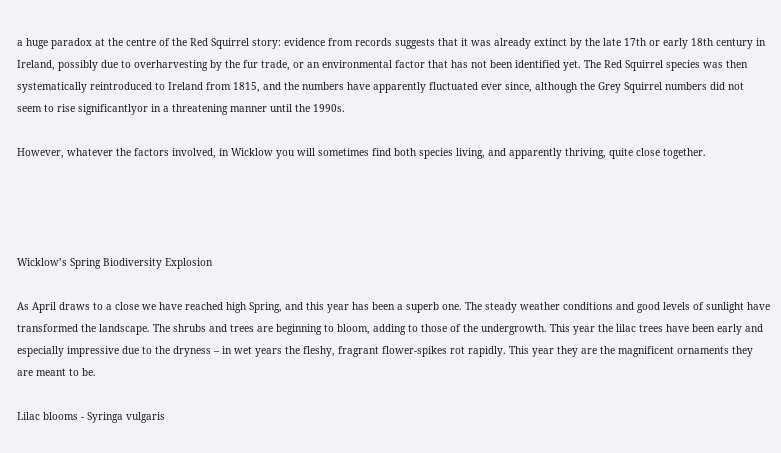a huge paradox at the centre of the Red Squirrel story: evidence from records suggests that it was already extinct by the late 17th or early 18th century in Ireland, possibly due to overharvesting by the fur trade, or an environmental factor that has not been identified yet. The Red Squirrel species was then systematically reintroduced to Ireland from 1815, and the numbers have apparently fluctuated ever since, although the Grey Squirrel numbers did not seem to rise significantlyor in a threatening manner until the 1990s.

However, whatever the factors involved, in Wicklow you will sometimes find both species living, and apparently thriving, quite close together.




Wicklow’s Spring Biodiversity Explosion

As April draws to a close we have reached high Spring, and this year has been a superb one. The steady weather conditions and good levels of sunlight have transformed the landscape. The shrubs and trees are beginning to bloom, adding to those of the undergrowth. This year the lilac trees have been early and especially impressive due to the dryness – in wet years the fleshy, fragrant flower-spikes rot rapidly. This year they are the magnificent ornaments they are meant to be.

Lilac blooms - Syringa vulgaris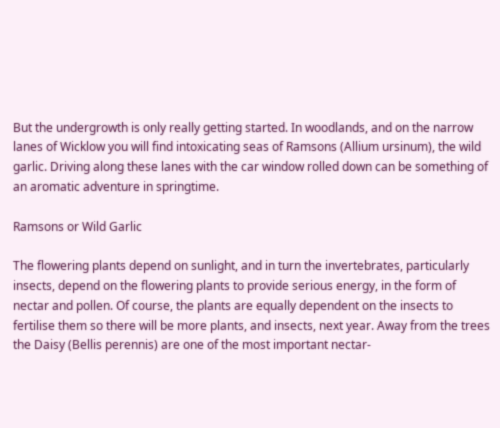But the undergrowth is only really getting started. In woodlands, and on the narrow lanes of Wicklow you will find intoxicating seas of Ramsons (Allium ursinum), the wild garlic. Driving along these lanes with the car window rolled down can be something of an aromatic adventure in springtime.

Ramsons or Wild Garlic

The flowering plants depend on sunlight, and in turn the invertebrates, particularly insects, depend on the flowering plants to provide serious energy, in the form of nectar and pollen. Of course, the plants are equally dependent on the insects to fertilise them so there will be more plants, and insects, next year. Away from the trees the Daisy (Bellis perennis) are one of the most important nectar-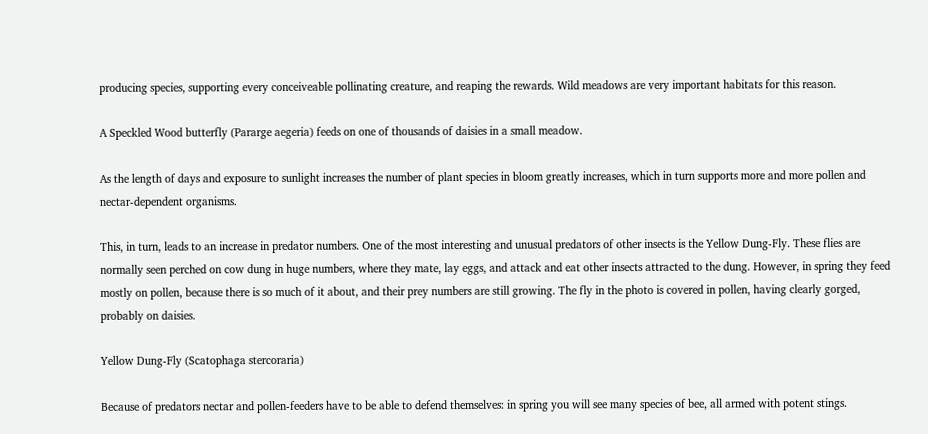producing species, supporting every conceiveable pollinating creature, and reaping the rewards. Wild meadows are very important habitats for this reason.

A Speckled Wood butterfly (Pararge aegeria) feeds on one of thousands of daisies in a small meadow.

As the length of days and exposure to sunlight increases the number of plant species in bloom greatly increases, which in turn supports more and more pollen and nectar-dependent organisms.

This, in turn, leads to an increase in predator numbers. One of the most interesting and unusual predators of other insects is the Yellow Dung-Fly. These flies are normally seen perched on cow dung in huge numbers, where they mate, lay eggs, and attack and eat other insects attracted to the dung. However, in spring they feed mostly on pollen, because there is so much of it about, and their prey numbers are still growing. The fly in the photo is covered in pollen, having clearly gorged, probably on daisies.

Yellow Dung-Fly (Scatophaga stercoraria)

Because of predators nectar and pollen-feeders have to be able to defend themselves: in spring you will see many species of bee, all armed with potent stings.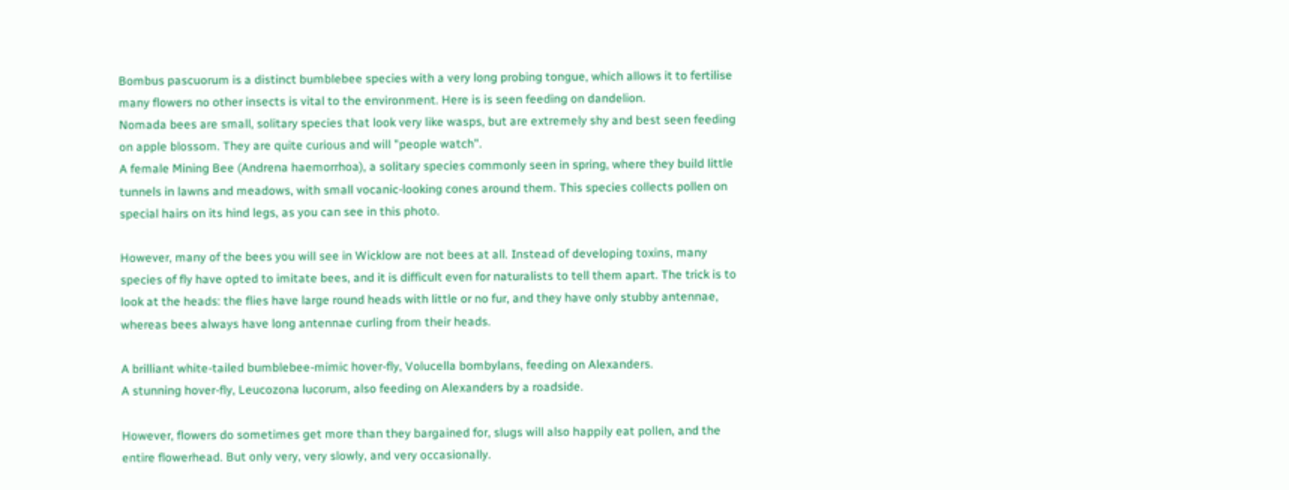Bombus pascuorum is a distinct bumblebee species with a very long probing tongue, which allows it to fertilise many flowers no other insects is vital to the environment. Here is is seen feeding on dandelion.
Nomada bees are small, solitary species that look very like wasps, but are extremely shy and best seen feeding on apple blossom. They are quite curious and will "people watch".
A female Mining Bee (Andrena haemorrhoa), a solitary species commonly seen in spring, where they build little tunnels in lawns and meadows, with small vocanic-looking cones around them. This species collects pollen on special hairs on its hind legs, as you can see in this photo.

However, many of the bees you will see in Wicklow are not bees at all. Instead of developing toxins, many species of fly have opted to imitate bees, and it is difficult even for naturalists to tell them apart. The trick is to look at the heads: the flies have large round heads with little or no fur, and they have only stubby antennae, whereas bees always have long antennae curling from their heads.

A brilliant white-tailed bumblebee-mimic hover-fly, Volucella bombylans, feeding on Alexanders.
A stunning hover-fly, Leucozona lucorum, also feeding on Alexanders by a roadside.

However, flowers do sometimes get more than they bargained for, slugs will also happily eat pollen, and the entire flowerhead. But only very, very slowly, and very occasionally.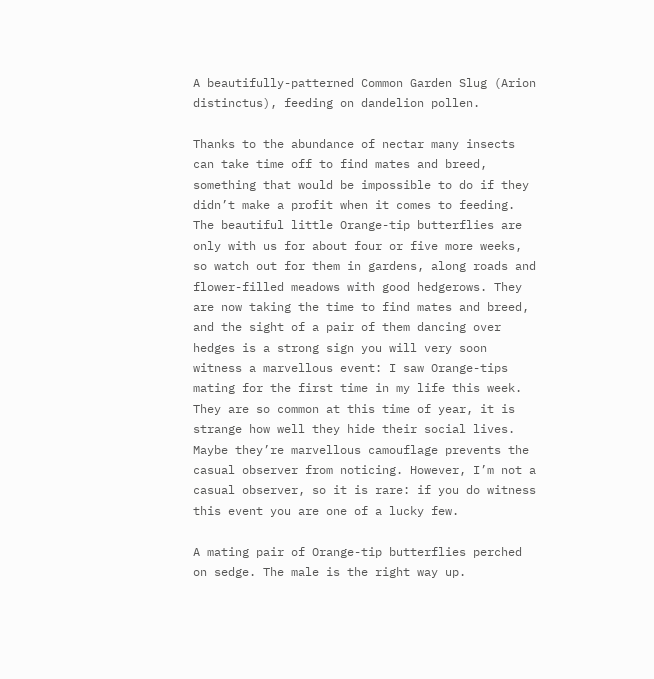A beautifully-patterned Common Garden Slug (Arion distinctus), feeding on dandelion pollen.

Thanks to the abundance of nectar many insects can take time off to find mates and breed, something that would be impossible to do if they didn’t make a profit when it comes to feeding. The beautiful little Orange-tip butterflies are only with us for about four or five more weeks, so watch out for them in gardens, along roads and flower-filled meadows with good hedgerows. They are now taking the time to find mates and breed, and the sight of a pair of them dancing over hedges is a strong sign you will very soon witness a marvellous event: I saw Orange-tips mating for the first time in my life this week. They are so common at this time of year, it is strange how well they hide their social lives. Maybe they’re marvellous camouflage prevents the casual observer from noticing. However, I’m not a casual observer, so it is rare: if you do witness this event you are one of a lucky few.

A mating pair of Orange-tip butterflies perched on sedge. The male is the right way up.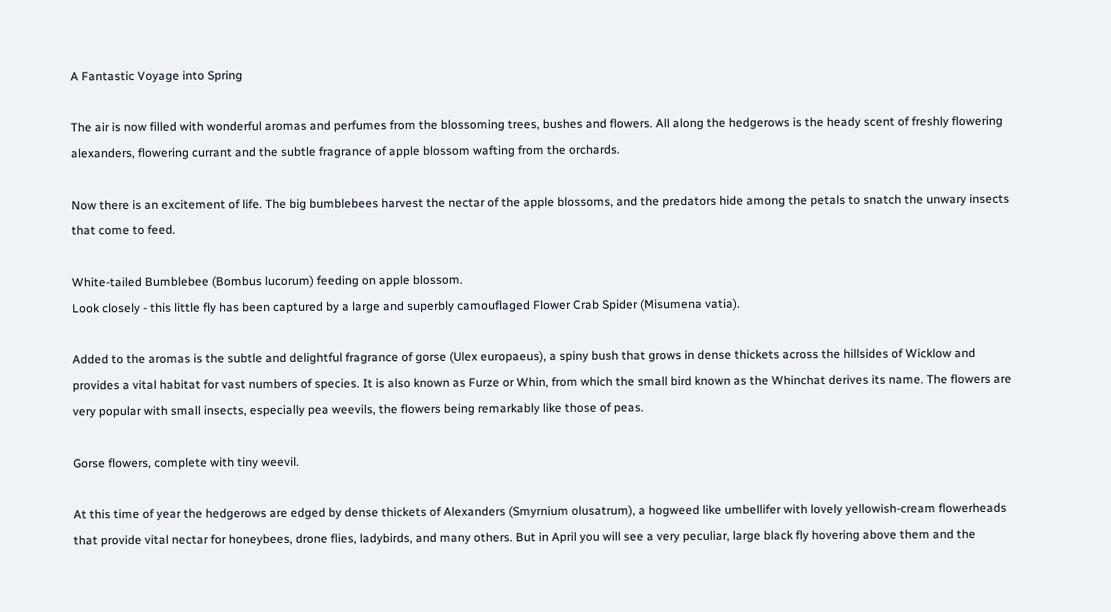A Fantastic Voyage into Spring

The air is now filled with wonderful aromas and perfumes from the blossoming trees, bushes and flowers. All along the hedgerows is the heady scent of freshly flowering alexanders, flowering currant and the subtle fragrance of apple blossom wafting from the orchards.

Now there is an excitement of life. The big bumblebees harvest the nectar of the apple blossoms, and the predators hide among the petals to snatch the unwary insects that come to feed.

White-tailed Bumblebee (Bombus lucorum) feeding on apple blossom.
Look closely - this little fly has been captured by a large and superbly camouflaged Flower Crab Spider (Misumena vatia).

Added to the aromas is the subtle and delightful fragrance of gorse (Ulex europaeus), a spiny bush that grows in dense thickets across the hillsides of Wicklow and provides a vital habitat for vast numbers of species. It is also known as Furze or Whin, from which the small bird known as the Whinchat derives its name. The flowers are very popular with small insects, especially pea weevils, the flowers being remarkably like those of peas.

Gorse flowers, complete with tiny weevil.

At this time of year the hedgerows are edged by dense thickets of Alexanders (Smyrnium olusatrum), a hogweed like umbellifer with lovely yellowish-cream flowerheads that provide vital nectar for honeybees, drone flies, ladybirds, and many others. But in April you will see a very peculiar, large black fly hovering above them and the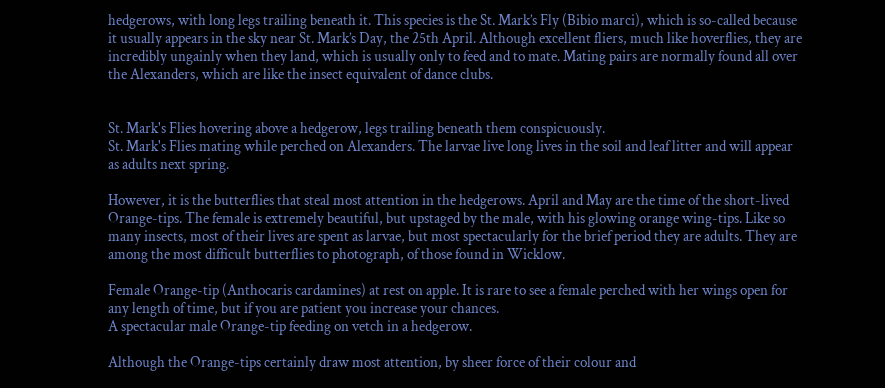hedgerows, with long legs trailing beneath it. This species is the St. Mark’s Fly (Bibio marci), which is so-called because it usually appears in the sky near St. Mark’s Day, the 25th April. Although excellent fliers, much like hoverflies, they are incredibly ungainly when they land, which is usually only to feed and to mate. Mating pairs are normally found all over the Alexanders, which are like the insect equivalent of dance clubs.


St. Mark's Flies hovering above a hedgerow, legs trailing beneath them conspicuously.
St. Mark's Flies mating while perched on Alexanders. The larvae live long lives in the soil and leaf litter and will appear as adults next spring.

However, it is the butterflies that steal most attention in the hedgerows. April and May are the time of the short-lived Orange-tips. The female is extremely beautiful, but upstaged by the male, with his glowing orange wing-tips. Like so many insects, most of their lives are spent as larvae, but most spectacularly for the brief period they are adults. They are among the most difficult butterflies to photograph, of those found in Wicklow.

Female Orange-tip (Anthocaris cardamines) at rest on apple. It is rare to see a female perched with her wings open for any length of time, but if you are patient you increase your chances.
A spectacular male Orange-tip feeding on vetch in a hedgerow.

Although the Orange-tips certainly draw most attention, by sheer force of their colour and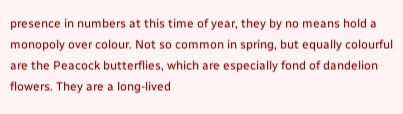presence in numbers at this time of year, they by no means hold a monopoly over colour. Not so common in spring, but equally colourful are the Peacock butterflies, which are especially fond of dandelion flowers. They are a long-lived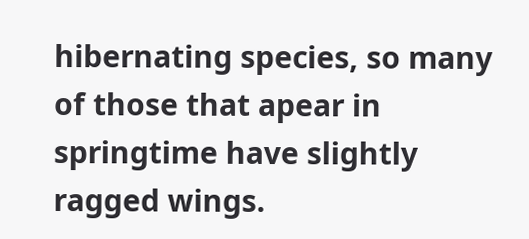hibernating species, so many of those that apear in springtime have slightly ragged wings.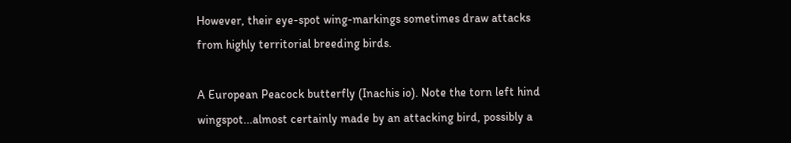However, their eye-spot wing-markings sometimes draw attacks from highly territorial breeding birds.

A European Peacock butterfly (Inachis io). Note the torn left hind wingspot...almost certainly made by an attacking bird, possibly a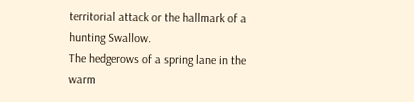territorial attack or the hallmark of a hunting Swallow.
The hedgerows of a spring lane in the warm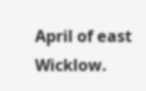April of east Wicklow.